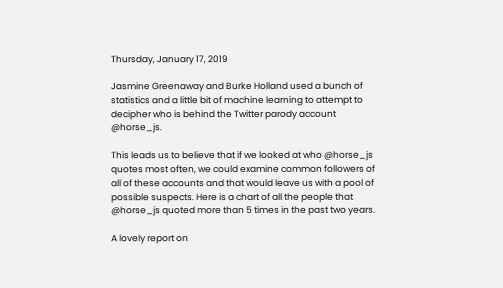Thursday, January 17, 2019

Jasmine Greenaway and Burke Holland used a bunch of statistics and a little bit of machine learning to attempt to decipher who is behind the Twitter parody account @horse_js.

This leads us to believe that if we looked at who @horse_js quotes most often, we could examine common followers of all of these accounts and that would leave us with a pool of possible suspects. Here is a chart of all the people that @horse_js quoted more than 5 times in the past two years.

A lovely report on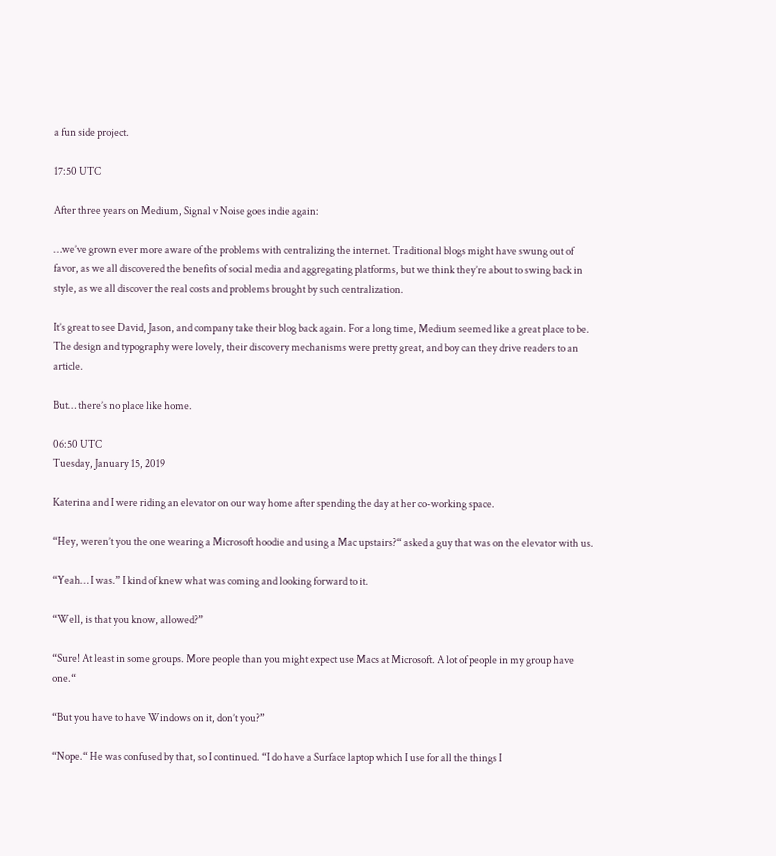a fun side project.

17:50 UTC

After three years on Medium, Signal v Noise goes indie again:

…we’ve grown ever more aware of the problems with centralizing the internet. Traditional blogs might have swung out of favor, as we all discovered the benefits of social media and aggregating platforms, but we think they’re about to swing back in style, as we all discover the real costs and problems brought by such centralization.

It’s great to see David, Jason, and company take their blog back again. For a long time, Medium seemed like a great place to be. The design and typography were lovely, their discovery mechanisms were pretty great, and boy can they drive readers to an article.

But… there’s no place like home.

06:50 UTC
Tuesday, January 15, 2019

Katerina and I were riding an elevator on our way home after spending the day at her co-working space.

“Hey, weren’t you the one wearing a Microsoft hoodie and using a Mac upstairs?“ asked a guy that was on the elevator with us.

“Yeah… I was.” I kind of knew what was coming and looking forward to it.

“Well, is that you know, allowed?”

“Sure! At least in some groups. More people than you might expect use Macs at Microsoft. A lot of people in my group have one.“

“But you have to have Windows on it, don’t you?”

“Nope.“ He was confused by that, so I continued. “I do have a Surface laptop which I use for all the things I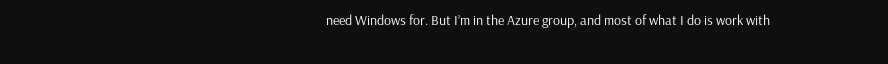need Windows for. But I’m in the Azure group, and most of what I do is work with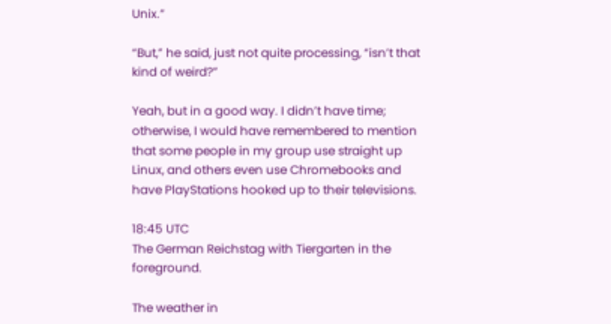Unix.”

“But,” he said, just not quite processing, “isn’t that kind of weird?”

Yeah, but in a good way. I didn’t have time; otherwise, I would have remembered to mention that some people in my group use straight up Linux, and others even use Chromebooks and have PlayStations hooked up to their televisions.

18:45 UTC
The German Reichstag with Tiergarten in the foreground.

The weather in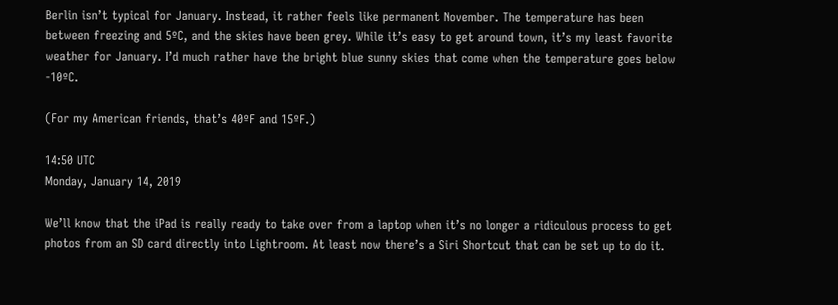Berlin isn’t typical for January. Instead, it rather feels like permanent November. The temperature has been between freezing and 5ºC, and the skies have been grey. While it’s easy to get around town, it’s my least favorite weather for January. I’d much rather have the bright blue sunny skies that come when the temperature goes below -10ºC.

(For my American friends, that’s 40ºF and 15ºF.)

14:50 UTC
Monday, January 14, 2019

We’ll know that the iPad is really ready to take over from a laptop when it’s no longer a ridiculous process to get photos from an SD card directly into Lightroom. At least now there’s a Siri Shortcut that can be set up to do it.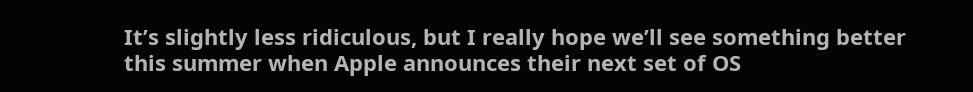It’s slightly less ridiculous, but I really hope we’ll see something better this summer when Apple announces their next set of OS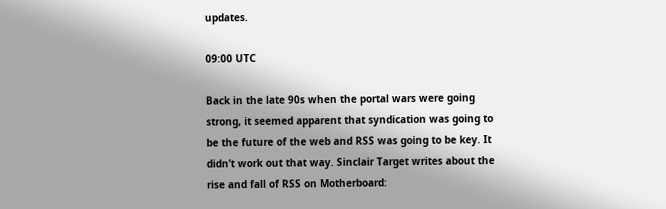updates.

09:00 UTC

Back in the late 90s when the portal wars were going strong, it seemed apparent that syndication was going to be the future of the web and RSS was going to be key. It didn’t work out that way. Sinclair Target writes about the rise and fall of RSS on Motherboard: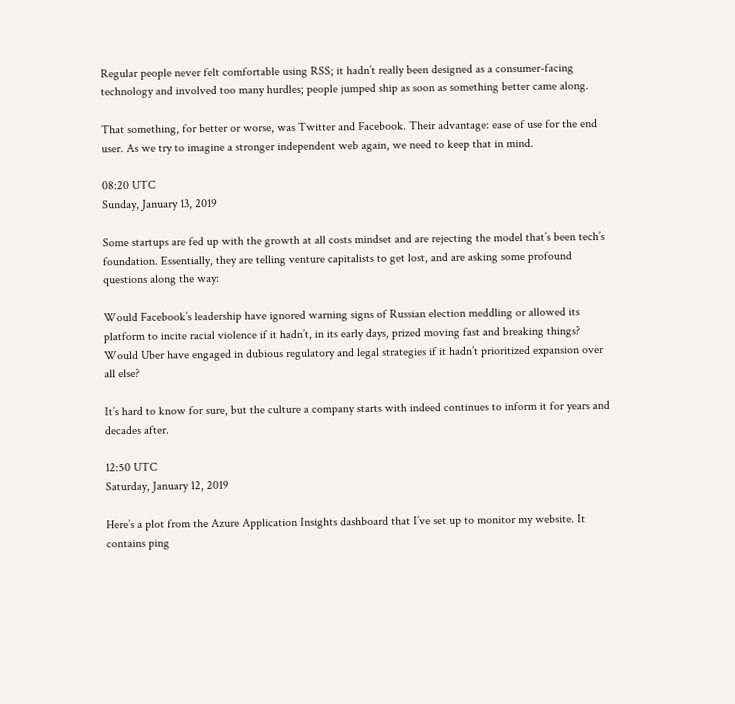Regular people never felt comfortable using RSS; it hadn’t really been designed as a consumer-facing technology and involved too many hurdles; people jumped ship as soon as something better came along.

That something, for better or worse, was Twitter and Facebook. Their advantage: ease of use for the end user. As we try to imagine a stronger independent web again, we need to keep that in mind.

08:20 UTC
Sunday, January 13, 2019

Some startups are fed up with the growth at all costs mindset and are rejecting the model that’s been tech’s foundation. Essentially, they are telling venture capitalists to get lost, and are asking some profound questions along the way:

Would Facebook’s leadership have ignored warning signs of Russian election meddling or allowed its platform to incite racial violence if it hadn’t, in its early days, prized moving fast and breaking things? Would Uber have engaged in dubious regulatory and legal strategies if it hadn’t prioritized expansion over all else?

It’s hard to know for sure, but the culture a company starts with indeed continues to inform it for years and decades after.

12:50 UTC
Saturday, January 12, 2019

Here’s a plot from the Azure Application Insights dashboard that I’ve set up to monitor my website. It contains ping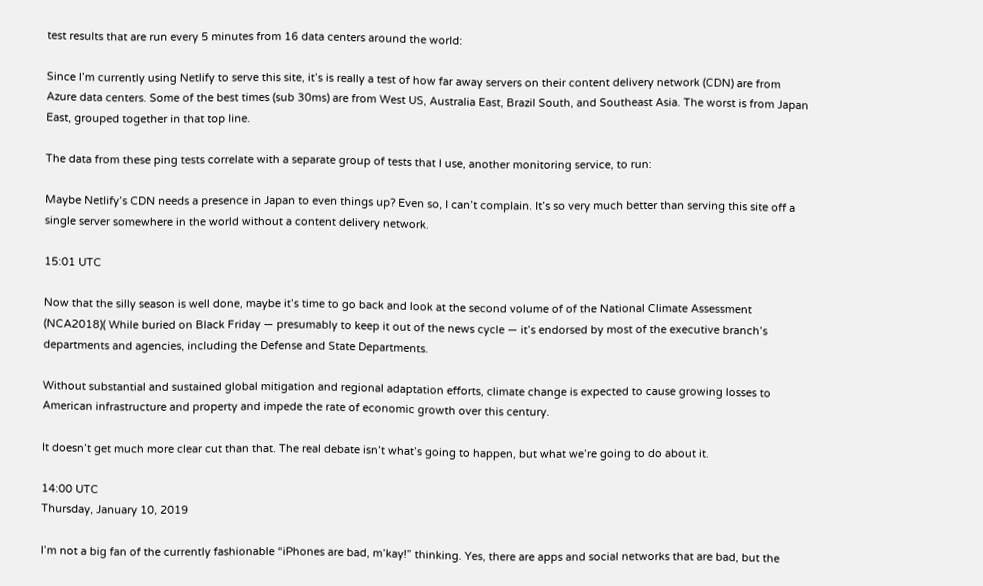test results that are run every 5 minutes from 16 data centers around the world:

Since I’m currently using Netlify to serve this site, it’s is really a test of how far away servers on their content delivery network (CDN) are from Azure data centers. Some of the best times (sub 30ms) are from West US, Australia East, Brazil South, and Southeast Asia. The worst is from Japan East, grouped together in that top line.

The data from these ping tests correlate with a separate group of tests that I use, another monitoring service, to run:

Maybe Netlify’s CDN needs a presence in Japan to even things up? Even so, I can’t complain. It’s so very much better than serving this site off a single server somewhere in the world without a content delivery network.

15:01 UTC

Now that the silly season is well done, maybe it’s time to go back and look at the second volume of of the National Climate Assessment (NCA2018)( While buried on Black Friday — presumably to keep it out of the news cycle — it’s endorsed by most of the executive branch’s departments and agencies, including the Defense and State Departments.

Without substantial and sustained global mitigation and regional adaptation efforts, climate change is expected to cause growing losses to American infrastructure and property and impede the rate of economic growth over this century.

It doesn’t get much more clear cut than that. The real debate isn’t what’s going to happen, but what we’re going to do about it.

14:00 UTC
Thursday, January 10, 2019

I’m not a big fan of the currently fashionable “iPhones are bad, m’kay!” thinking. Yes, there are apps and social networks that are bad, but the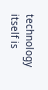technology itself is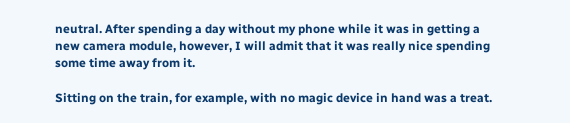neutral. After spending a day without my phone while it was in getting a new camera module, however, I will admit that it was really nice spending some time away from it.

Sitting on the train, for example, with no magic device in hand was a treat.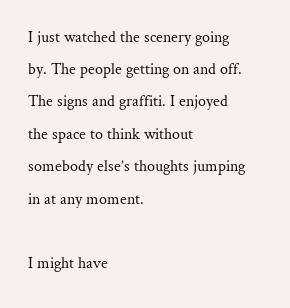I just watched the scenery going by. The people getting on and off. The signs and graffiti. I enjoyed the space to think without somebody else’s thoughts jumping in at any moment.

I might have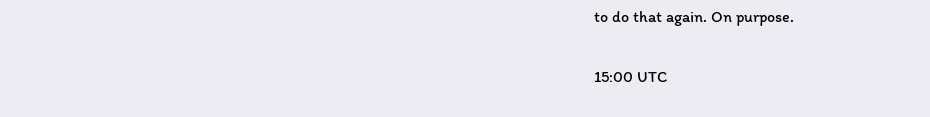to do that again. On purpose.

15:00 UTC